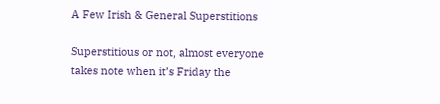A Few Irish & General Superstitions

Superstitious or not, almost everyone takes note when it’s Friday the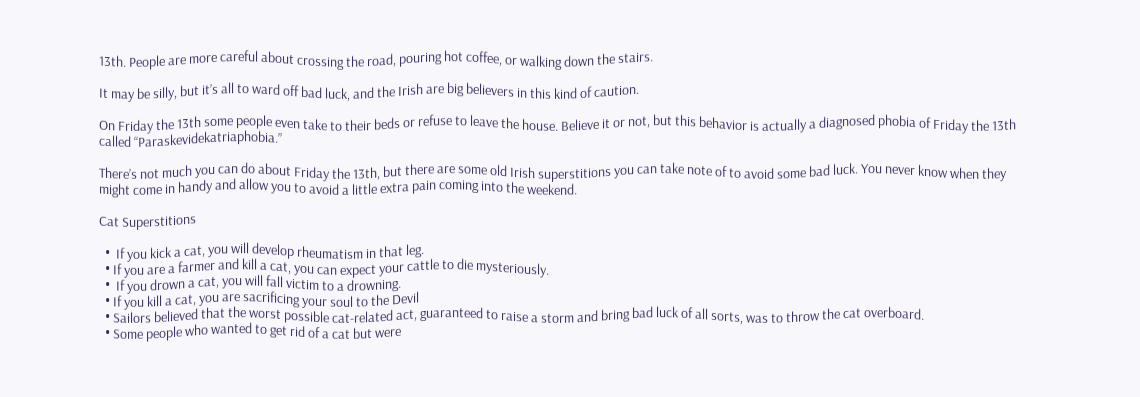13th. People are more careful about crossing the road, pouring hot coffee, or walking down the stairs.

It may be silly, but it’s all to ward off bad luck, and the Irish are big believers in this kind of caution.

On Friday the 13th some people even take to their beds or refuse to leave the house. Believe it or not, but this behavior is actually a diagnosed phobia of Friday the 13th called “Paraskevidekatriaphobia.”

There’s not much you can do about Friday the 13th, but there are some old Irish superstitions you can take note of to avoid some bad luck. You never know when they might come in handy and allow you to avoid a little extra pain coming into the weekend.

Cat Superstitions

  •  If you kick a cat, you will develop rheumatism in that leg.
  • If you are a farmer and kill a cat, you can expect your cattle to die mysteriously.
  •  If you drown a cat, you will fall victim to a drowning.
  • If you kill a cat, you are sacrificing your soul to the Devil
  • Sailors believed that the worst possible cat-related act, guaranteed to raise a storm and bring bad luck of all sorts, was to throw the cat overboard.
  • Some people who wanted to get rid of a cat but were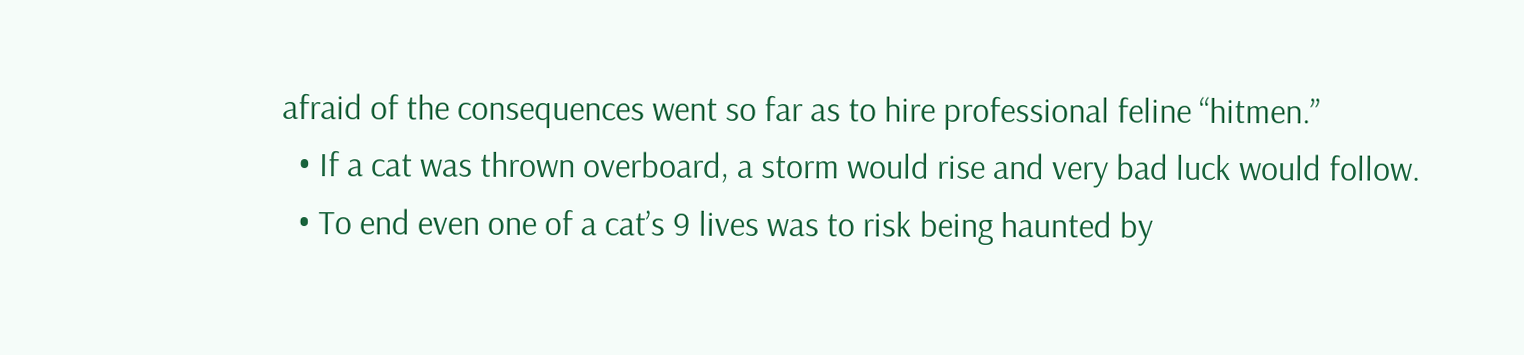afraid of the consequences went so far as to hire professional feline “hitmen.”
  • If a cat was thrown overboard, a storm would rise and very bad luck would follow.
  • To end even one of a cat’s 9 lives was to risk being haunted by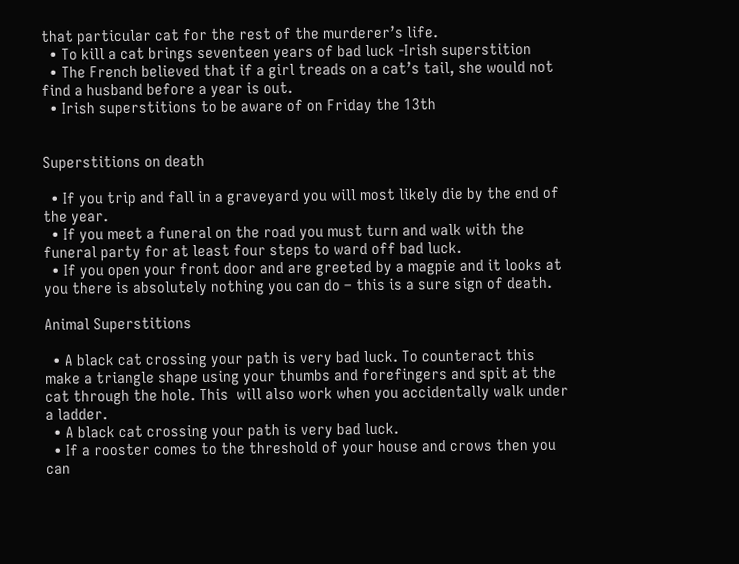that particular cat for the rest of the murderer’s life.
  • To kill a cat brings seventeen years of bad luck -Irish superstition
  • The French believed that if a girl treads on a cat’s tail, she would not find a husband before a year is out.
  • Irish superstitions to be aware of on Friday the 13th


Superstitions on death

  • If you trip and fall in a graveyard you will most likely die by the end of the year.
  • If you meet a funeral on the road you must turn and walk with the funeral party for at least four steps to ward off bad luck.
  • If you open your front door and are greeted by a magpie and it looks at you there is absolutely nothing you can do – this is a sure sign of death.

Animal Superstitions

  • A black cat crossing your path is very bad luck. To counteract this make a triangle shape using your thumbs and forefingers and spit at the cat through the hole. This  will also work when you accidentally walk under a ladder.
  • A black cat crossing your path is very bad luck.
  • If a rooster comes to the threshold of your house and crows then you can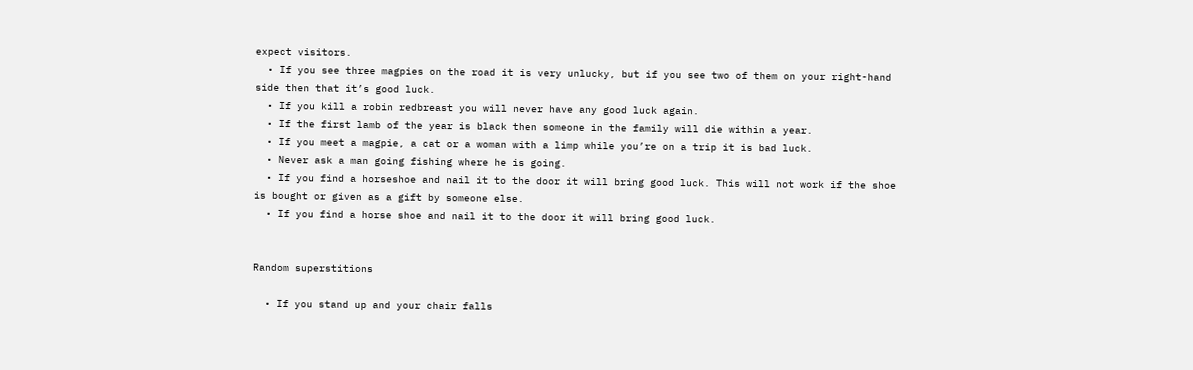expect visitors.
  • If you see three magpies on the road it is very unlucky, but if you see two of them on your right-hand side then that it’s good luck.
  • If you kill a robin redbreast you will never have any good luck again.
  • If the first lamb of the year is black then someone in the family will die within a year.
  • If you meet a magpie, a cat or a woman with a limp while you’re on a trip it is bad luck.
  • Never ask a man going fishing where he is going.
  • If you find a horseshoe and nail it to the door it will bring good luck. This will not work if the shoe is bought or given as a gift by someone else.
  • If you find a horse shoe and nail it to the door it will bring good luck.


Random superstitions

  • If you stand up and your chair falls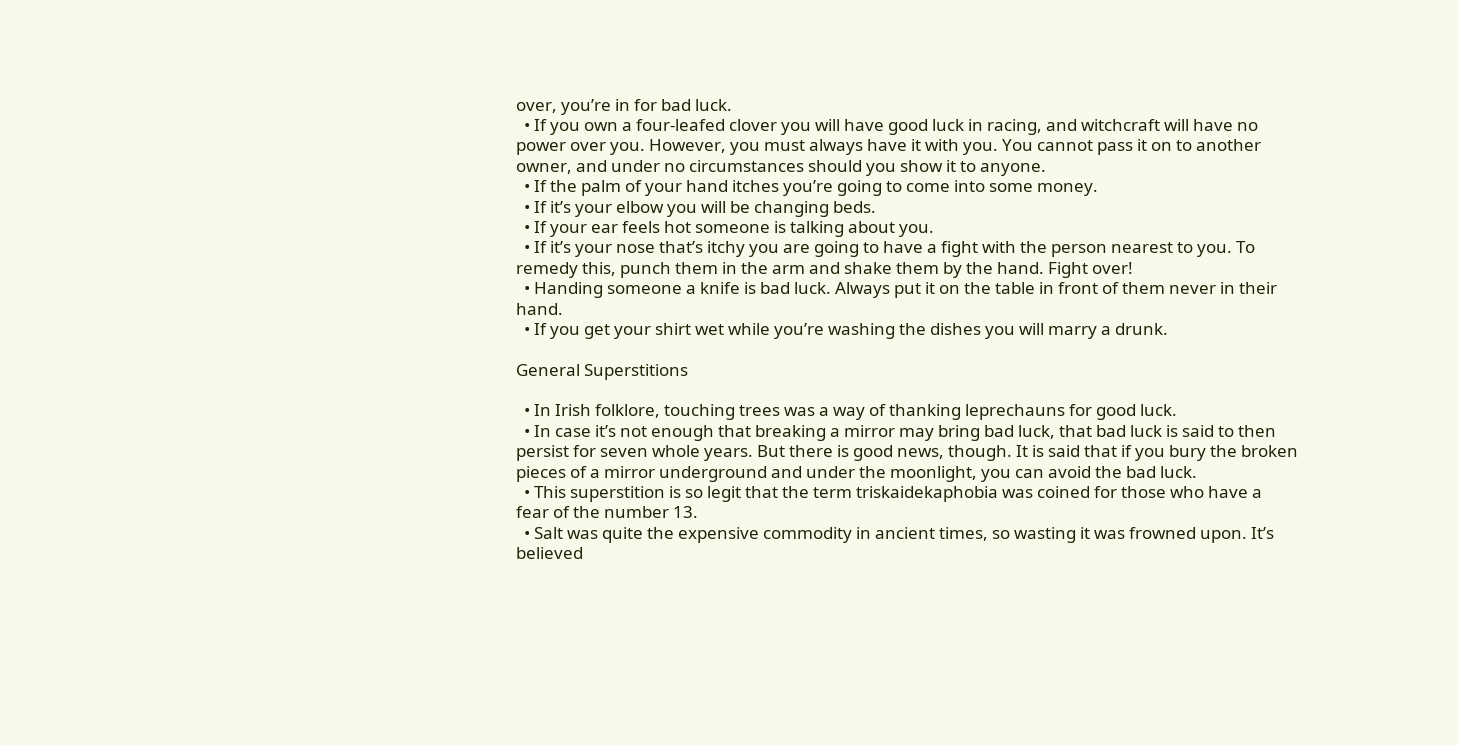over, you’re in for bad luck.
  • If you own a four-leafed clover you will have good luck in racing, and witchcraft will have no power over you. However, you must always have it with you. You cannot pass it on to another owner, and under no circumstances should you show it to anyone.
  • If the palm of your hand itches you’re going to come into some money.
  • If it’s your elbow you will be changing beds.
  • If your ear feels hot someone is talking about you.
  • If it’s your nose that’s itchy you are going to have a fight with the person nearest to you. To remedy this, punch them in the arm and shake them by the hand. Fight over!
  • Handing someone a knife is bad luck. Always put it on the table in front of them never in their hand.
  • If you get your shirt wet while you’re washing the dishes you will marry a drunk.

General Superstitions

  • In Irish folklore, touching trees was a way of thanking leprechauns for good luck.
  • In case it’s not enough that breaking a mirror may bring bad luck, that bad luck is said to then persist for seven whole years. But there is good news, though. It is said that if you bury the broken pieces of a mirror underground and under the moonlight, you can avoid the bad luck.
  • This superstition is so legit that the term triskaidekaphobia was coined for those who have a fear of the number 13.
  • Salt was quite the expensive commodity in ancient times, so wasting it was frowned upon. It’s believed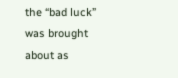the “bad luck” was brought about as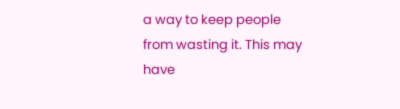a way to keep people from wasting it. This may have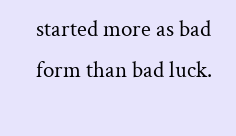started more as bad form than bad luck.